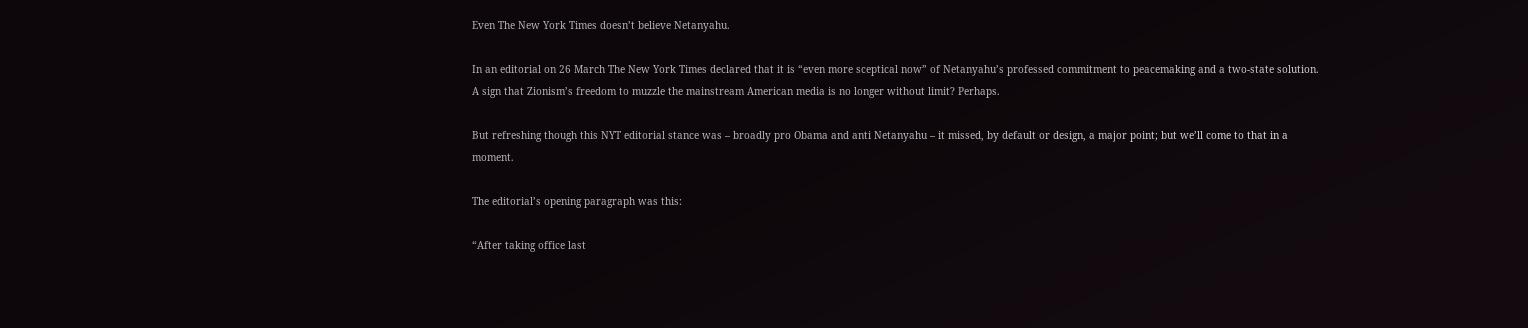Even The New York Times doesn’t believe Netanyahu.

In an editorial on 26 March The New York Times declared that it is “even more sceptical now” of Netanyahu’s professed commitment to peacemaking and a two-state solution. A sign that Zionism’s freedom to muzzle the mainstream American media is no longer without limit? Perhaps.

But refreshing though this NYT editorial stance was – broadly pro Obama and anti Netanyahu – it missed, by default or design, a major point; but we’ll come to that in a moment.

The editorial’s opening paragraph was this:

“After taking office last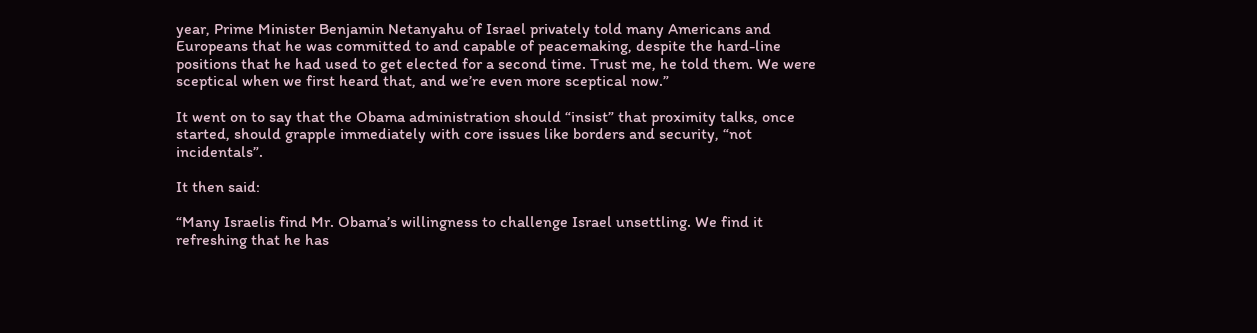year, Prime Minister Benjamin Netanyahu of Israel privately told many Americans and Europeans that he was committed to and capable of peacemaking, despite the hard-line positions that he had used to get elected for a second time. Trust me, he told them. We were sceptical when we first heard that, and we’re even more sceptical now.”

It went on to say that the Obama administration should “insist” that proximity talks, once started, should grapple immediately with core issues like borders and security, “not incidentals”.

It then said:

“Many Israelis find Mr. Obama’s willingness to challenge Israel unsettling. We find it refreshing that he has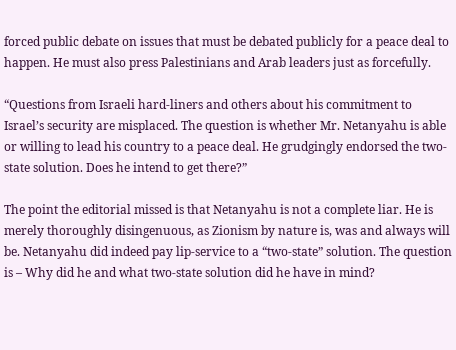forced public debate on issues that must be debated publicly for a peace deal to happen. He must also press Palestinians and Arab leaders just as forcefully.

“Questions from Israeli hard-liners and others about his commitment to Israel’s security are misplaced. The question is whether Mr. Netanyahu is able or willing to lead his country to a peace deal. He grudgingly endorsed the two-state solution. Does he intend to get there?”

The point the editorial missed is that Netanyahu is not a complete liar. He is merely thoroughly disingenuous, as Zionism by nature is, was and always will be. Netanyahu did indeed pay lip-service to a “two-state” solution. The question  is – Why did he and what two-state solution did he have in mind?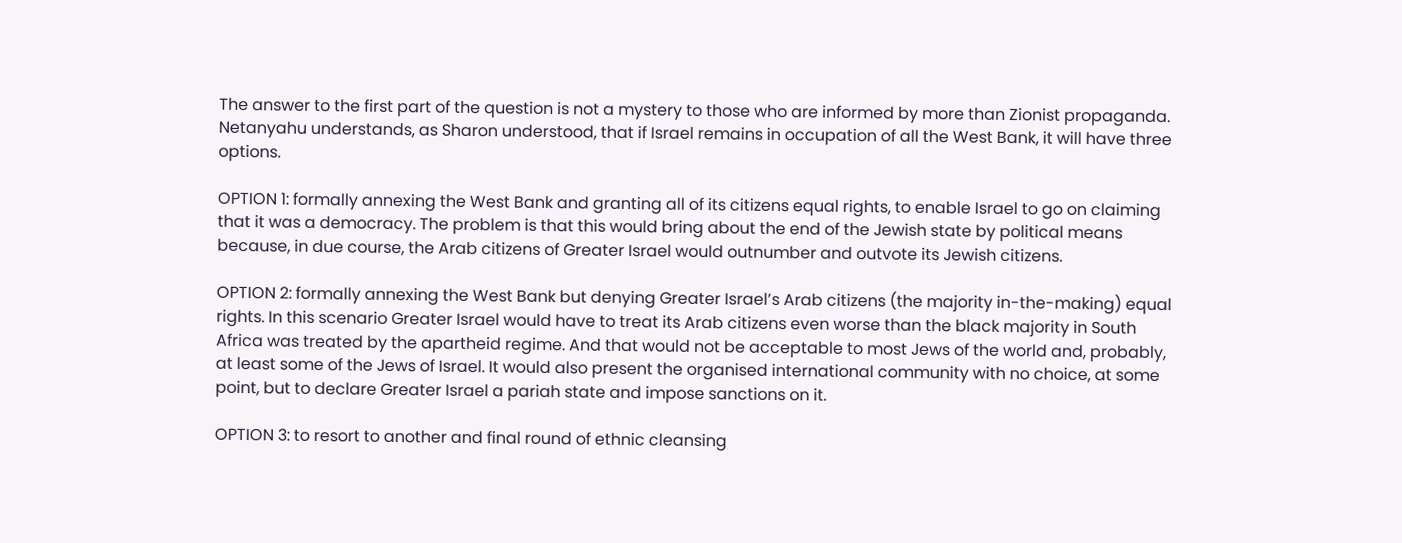The answer to the first part of the question is not a mystery to those who are informed by more than Zionist propaganda. Netanyahu understands, as Sharon understood, that if Israel remains in occupation of all the West Bank, it will have three options.

OPTION 1: formally annexing the West Bank and granting all of its citizens equal rights, to enable Israel to go on claiming that it was a democracy. The problem is that this would bring about the end of the Jewish state by political means because, in due course, the Arab citizens of Greater Israel would outnumber and outvote its Jewish citizens.

OPTION 2: formally annexing the West Bank but denying Greater Israel’s Arab citizens (the majority in-the-making) equal rights. In this scenario Greater Israel would have to treat its Arab citizens even worse than the black majority in South Africa was treated by the apartheid regime. And that would not be acceptable to most Jews of the world and, probably, at least some of the Jews of Israel. It would also present the organised international community with no choice, at some point, but to declare Greater Israel a pariah state and impose sanctions on it.

OPTION 3: to resort to another and final round of ethnic cleansing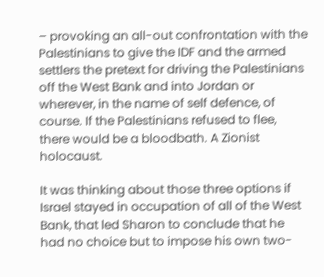– provoking an all-out confrontation with the Palestinians to give the IDF and the armed settlers the pretext for driving the Palestinians off the West Bank and into Jordan or wherever, in the name of self defence, of course. If the Palestinians refused to flee, there would be a bloodbath. A Zionist holocaust.

It was thinking about those three options if Israel stayed in occupation of all of the West Bank, that led Sharon to conclude that he had no choice but to impose his own two-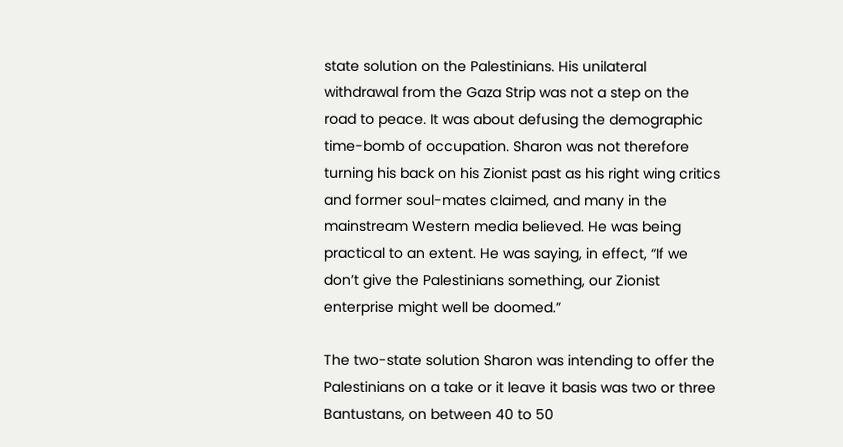state solution on the Palestinians. His unilateral withdrawal from the Gaza Strip was not a step on the road to peace. It was about defusing the demographic time-bomb of occupation. Sharon was not therefore turning his back on his Zionist past as his right wing critics and former soul-mates claimed, and many in the mainstream Western media believed. He was being practical to an extent. He was saying, in effect, “If we don’t give the Palestinians something, our Zionist enterprise might well be doomed.”

The two-state solution Sharon was intending to offer the Palestinians on a take or it leave it basis was two or three Bantustans, on between 40 to 50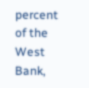percent of the West Bank,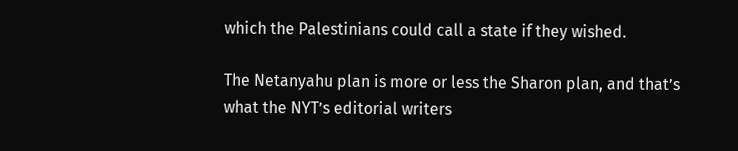which the Palestinians could call a state if they wished.

The Netanyahu plan is more or less the Sharon plan, and that’s what the NYT’s editorial writers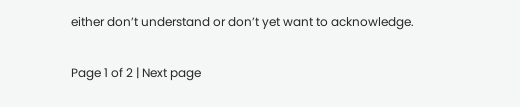either don’t understand or don’t yet want to acknowledge.

Page 1 of 2 | Next page